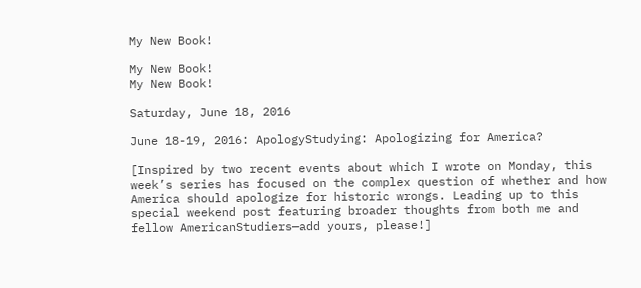My New Book!

My New Book!
My New Book!

Saturday, June 18, 2016

June 18-19, 2016: ApologyStudying: Apologizing for America?

[Inspired by two recent events about which I wrote on Monday, this week’s series has focused on the complex question of whether and how America should apologize for historic wrongs. Leading up to this special weekend post featuring broader thoughts from both me and fellow AmericanStudiers—add yours, please!]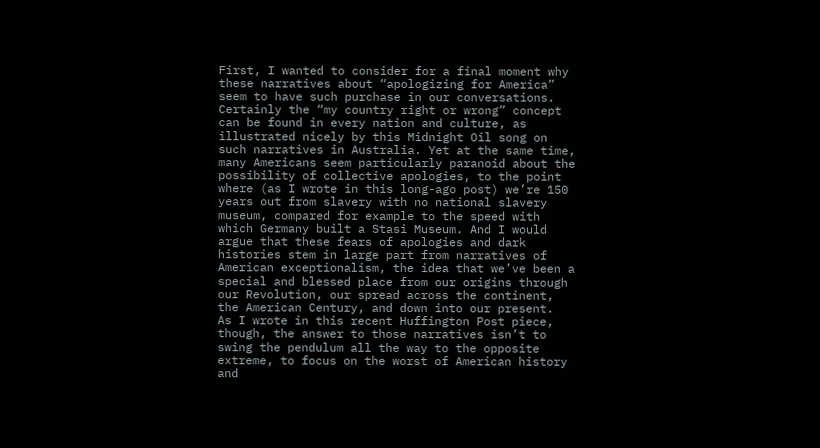First, I wanted to consider for a final moment why these narratives about “apologizing for America” seem to have such purchase in our conversations. Certainly the “my country right or wrong” concept can be found in every nation and culture, as illustrated nicely by this Midnight Oil song on such narratives in Australia. Yet at the same time, many Americans seem particularly paranoid about the possibility of collective apologies, to the point where (as I wrote in this long-ago post) we’re 150 years out from slavery with no national slavery museum, compared for example to the speed with which Germany built a Stasi Museum. And I would argue that these fears of apologies and dark histories stem in large part from narratives of American exceptionalism, the idea that we’ve been a special and blessed place from our origins through our Revolution, our spread across the continent, the American Century, and down into our present.
As I wrote in this recent Huffington Post piece, though, the answer to those narratives isn’t to swing the pendulum all the way to the opposite extreme, to focus on the worst of American history and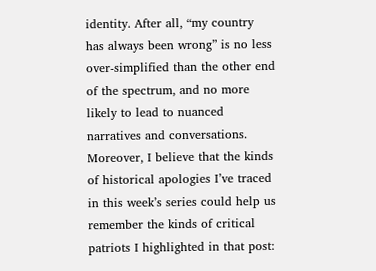identity. After all, “my country has always been wrong” is no less over-simplified than the other end of the spectrum, and no more likely to lead to nuanced narratives and conversations. Moreover, I believe that the kinds of historical apologies I’ve traced in this week’s series could help us remember the kinds of critical patriots I highlighted in that post: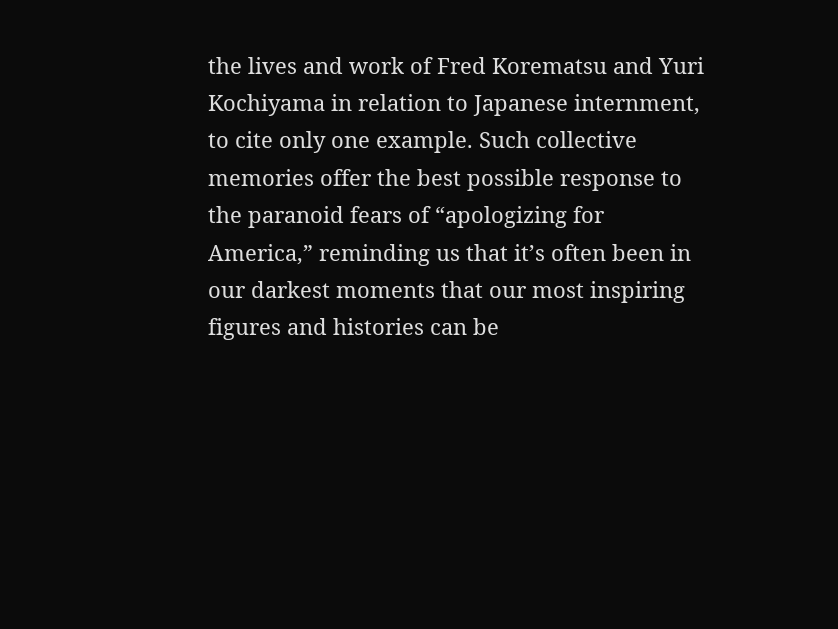the lives and work of Fred Korematsu and Yuri Kochiyama in relation to Japanese internment, to cite only one example. Such collective memories offer the best possible response to the paranoid fears of “apologizing for America,” reminding us that it’s often been in our darkest moments that our most inspiring figures and histories can be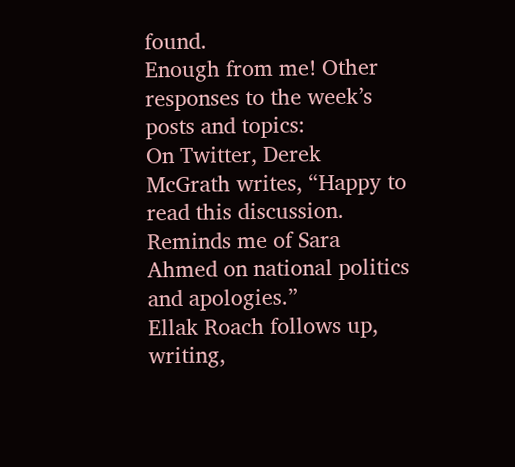found.
Enough from me! Other responses to the week’s posts and topics:
On Twitter, Derek McGrath writes, “Happy to read this discussion. Reminds me of Sara Ahmed on national politics and apologies.”
Ellak Roach follows up, writing,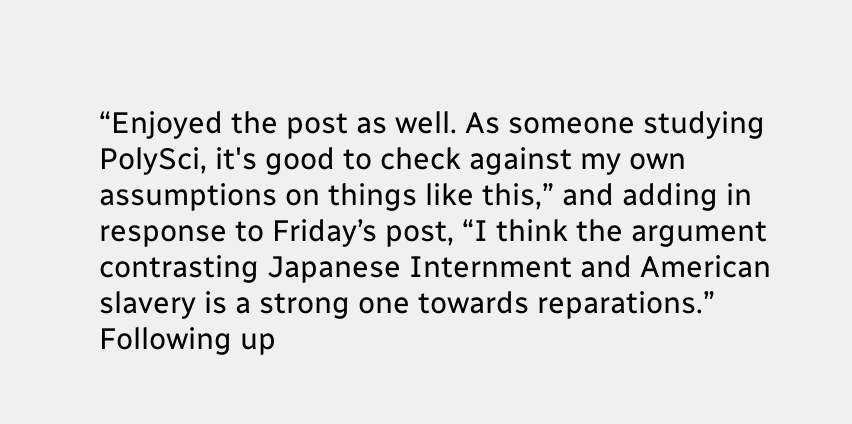“Enjoyed the post as well. As someone studying PolySci, it's good to check against my own assumptions on things like this,” and adding in response to Friday’s post, “I think the argument contrasting Japanese Internment and American slavery is a strong one towards reparations.”
Following up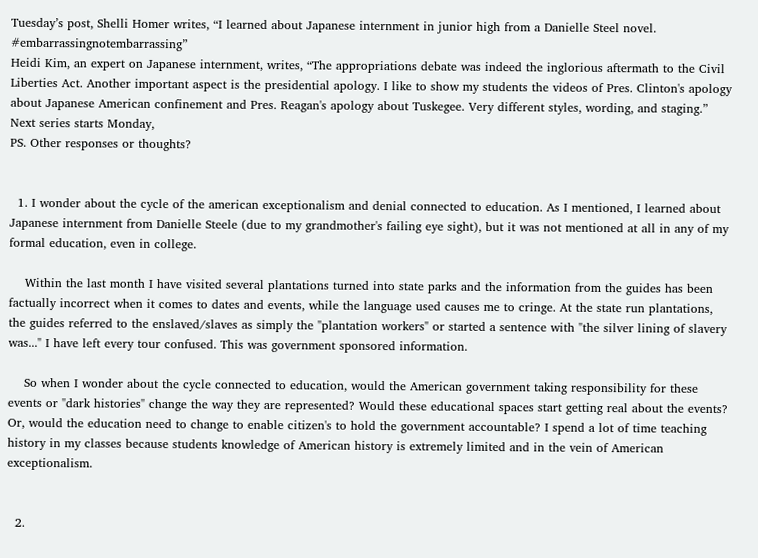Tuesday’s post, Shelli Homer writes, “I learned about Japanese internment in junior high from a Danielle Steel novel. #embarrassingnotembarrassing”
Heidi Kim, an expert on Japanese internment, writes, “The appropriations debate was indeed the inglorious aftermath to the Civil Liberties Act. Another important aspect is the presidential apology. I like to show my students the videos of Pres. Clinton's apology about Japanese American confinement and Pres. Reagan's apology about Tuskegee. Very different styles, wording, and staging.”
Next series starts Monday,
PS. Other responses or thoughts?


  1. I wonder about the cycle of the american exceptionalism and denial connected to education. As I mentioned, I learned about Japanese internment from Danielle Steele (due to my grandmother's failing eye sight), but it was not mentioned at all in any of my formal education, even in college.

    Within the last month I have visited several plantations turned into state parks and the information from the guides has been factually incorrect when it comes to dates and events, while the language used causes me to cringe. At the state run plantations, the guides referred to the enslaved/slaves as simply the "plantation workers" or started a sentence with "the silver lining of slavery was..." I have left every tour confused. This was government sponsored information.

    So when I wonder about the cycle connected to education, would the American government taking responsibility for these events or "dark histories" change the way they are represented? Would these educational spaces start getting real about the events? Or, would the education need to change to enable citizen's to hold the government accountable? I spend a lot of time teaching history in my classes because students knowledge of American history is extremely limited and in the vein of American exceptionalism.


  2.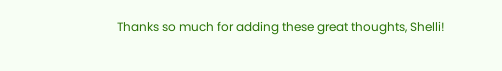Thanks so much for adding these great thoughts, Shelli!